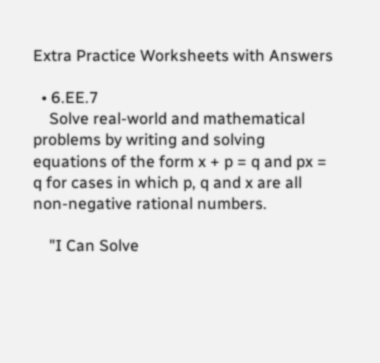Extra Practice Worksheets with Answers

  • 6.EE.7
    Solve real-world and mathematical problems by writing and solving equations of the form x + p = q and px = q for cases in which p, q and x are all non-negative rational numbers.

    "I Can Solve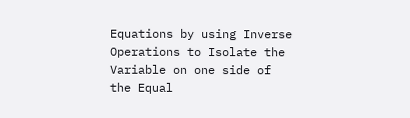Equations by using Inverse Operations to Isolate the Variable on one side of the Equal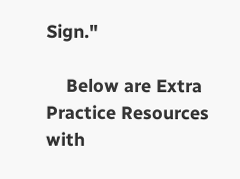Sign."

    Below are Extra Practice Resources with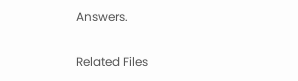Answers.

Related Files